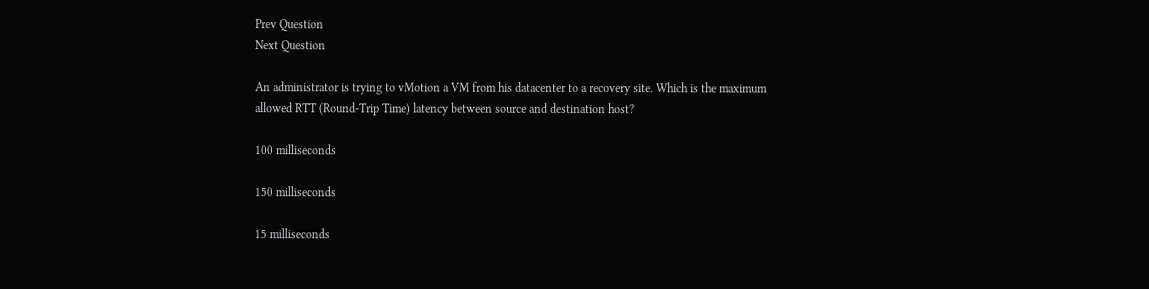Prev Question
Next Question

An administrator is trying to vMotion a VM from his datacenter to a recovery site. Which is the maximum
allowed RTT (Round-Trip Time) latency between source and destination host?

100 milliseconds

150 milliseconds

15 milliseconds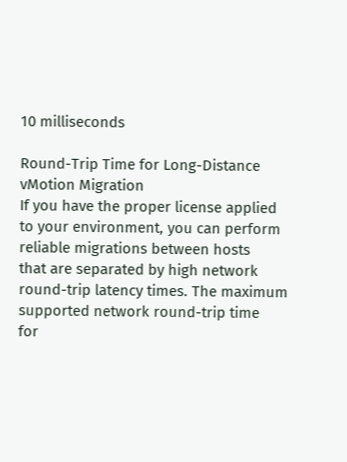10 milliseconds

Round-Trip Time for Long-Distance vMotion Migration
If you have the proper license applied to your environment, you can perform reliable migrations between hosts
that are separated by high network round-trip latency times. The maximum supported network round-trip time
for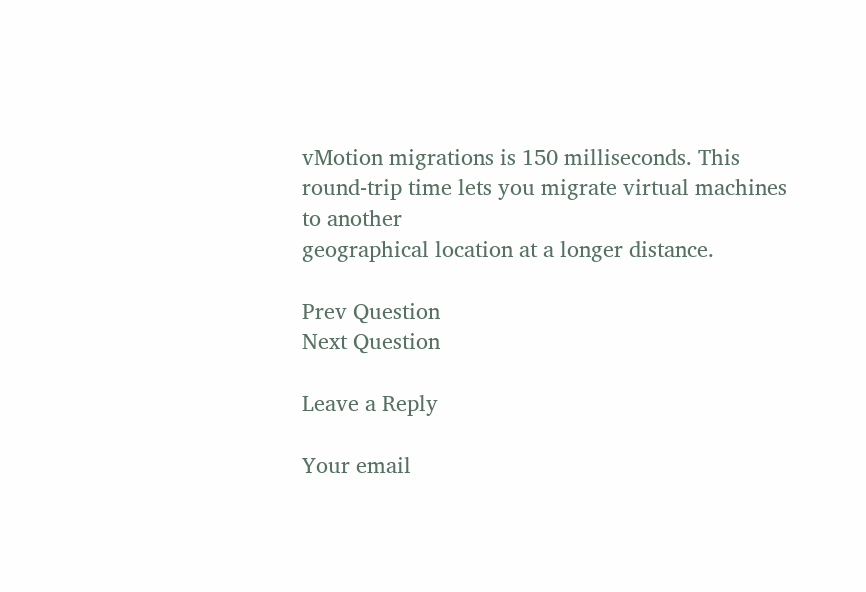vMotion migrations is 150 milliseconds. This round-trip time lets you migrate virtual machines to another
geographical location at a longer distance.

Prev Question
Next Question

Leave a Reply

Your email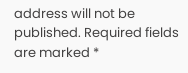address will not be published. Required fields are marked *